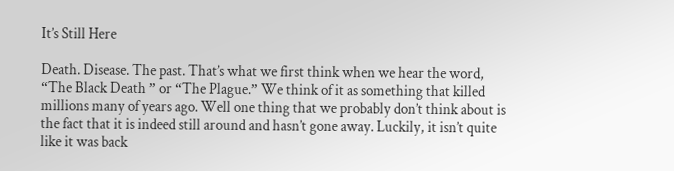It’s Still Here

Death. Disease. The past. That’s what we first think when we hear the word, “The Black Death ” or “The Plague.” We think of it as something that killed millions many of years ago. Well one thing that we probably don’t think about is the fact that it is indeed still around and hasn’t gone away. Luckily, it isn’t quite like it was back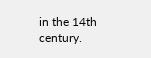in the 14th century.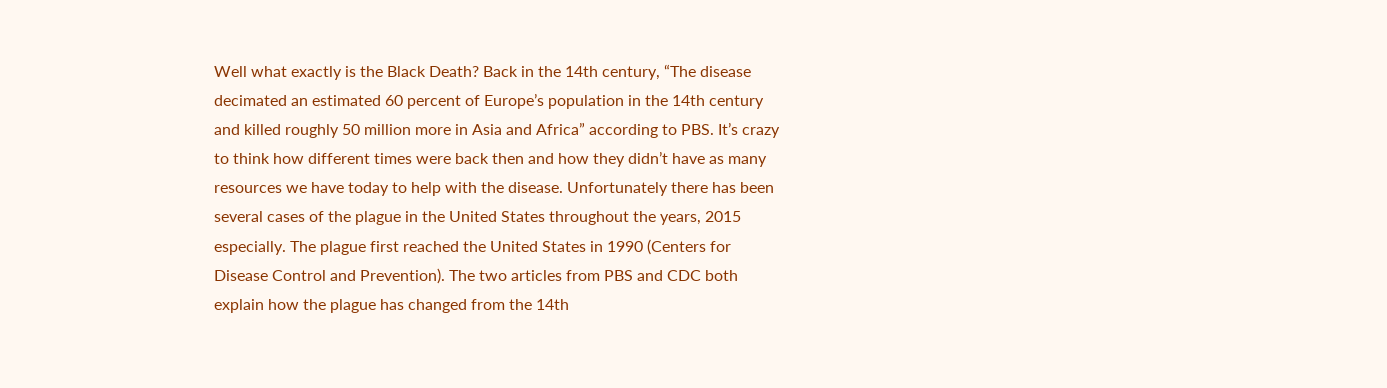Well what exactly is the Black Death? Back in the 14th century, “The disease decimated an estimated 60 percent of Europe’s population in the 14th century and killed roughly 50 million more in Asia and Africa” according to PBS. It’s crazy to think how different times were back then and how they didn’t have as many resources we have today to help with the disease. Unfortunately there has been several cases of the plague in the United States throughout the years, 2015 especially. The plague first reached the United States in 1990 (Centers for Disease Control and Prevention). The two articles from PBS and CDC both explain how the plague has changed from the 14th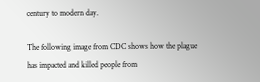century to modern day.

The following image from CDC shows how the plague has impacted and killed people from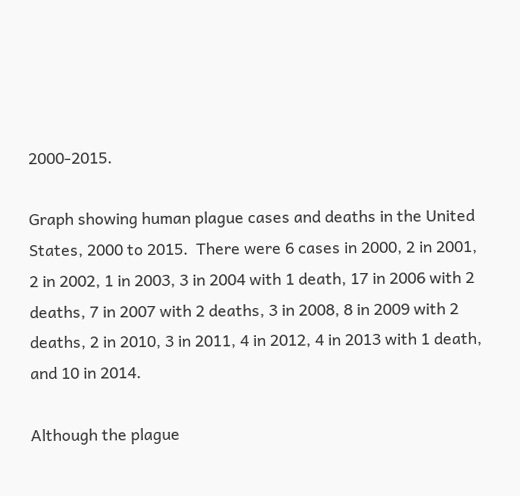2000-2015.

Graph showing human plague cases and deaths in the United States, 2000 to 2015.  There were 6 cases in 2000, 2 in 2001, 2 in 2002, 1 in 2003, 3 in 2004 with 1 death, 17 in 2006 with 2 deaths, 7 in 2007 with 2 deaths, 3 in 2008, 8 in 2009 with 2 deaths, 2 in 2010, 3 in 2011, 4 in 2012, 4 in 2013 with 1 death, and 10 in 2014.

Although the plague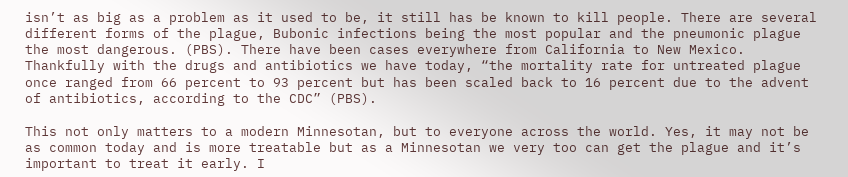isn’t as big as a problem as it used to be, it still has be known to kill people. There are several different forms of the plague, Bubonic infections being the most popular and the pneumonic plague the most dangerous. (PBS). There have been cases everywhere from California to New Mexico.  Thankfully with the drugs and antibiotics we have today, “the mortality rate for untreated plague once ranged from 66 percent to 93 percent but has been scaled back to 16 percent due to the advent of antibiotics, according to the CDC” (PBS).

This not only matters to a modern Minnesotan, but to everyone across the world. Yes, it may not be as common today and is more treatable but as a Minnesotan we very too can get the plague and it’s important to treat it early. I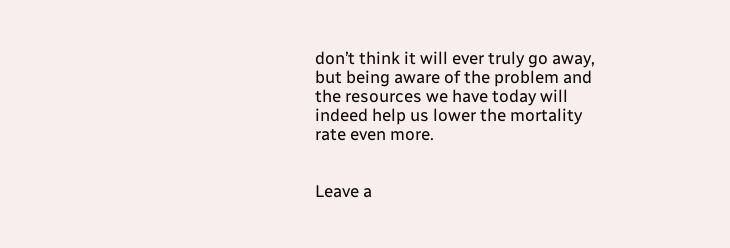don’t think it will ever truly go away, but being aware of the problem and the resources we have today will indeed help us lower the mortality rate even more.


Leave a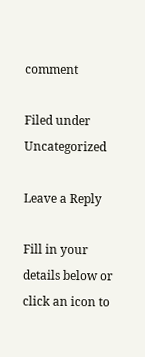comment

Filed under Uncategorized

Leave a Reply

Fill in your details below or click an icon to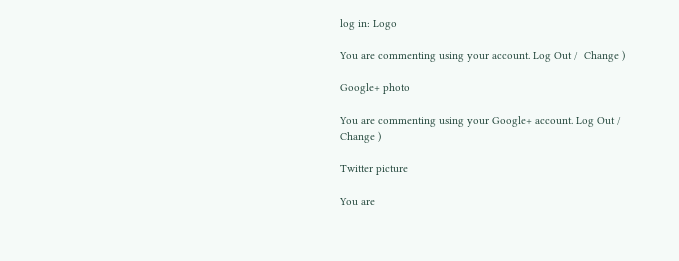log in: Logo

You are commenting using your account. Log Out /  Change )

Google+ photo

You are commenting using your Google+ account. Log Out /  Change )

Twitter picture

You are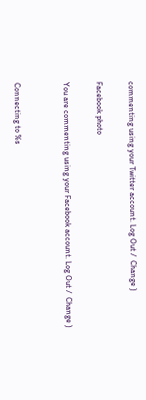commenting using your Twitter account. Log Out /  Change )

Facebook photo

You are commenting using your Facebook account. Log Out /  Change )


Connecting to %s